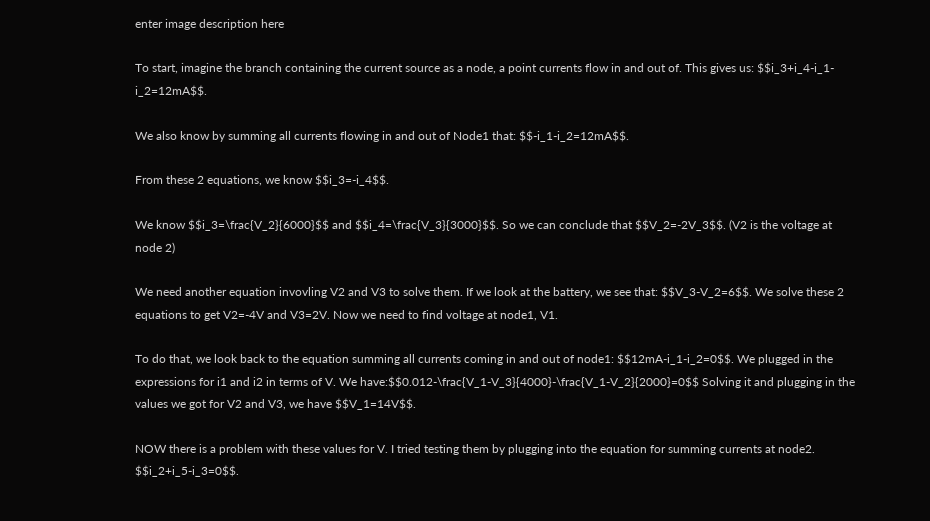enter image description here

To start, imagine the branch containing the current source as a node, a point currents flow in and out of. This gives us: $$i_3+i_4-i_1-i_2=12mA$$.

We also know by summing all currents flowing in and out of Node1 that: $$-i_1-i_2=12mA$$.

From these 2 equations, we know $$i_3=-i_4$$.

We know $$i_3=\frac{V_2}{6000}$$ and $$i_4=\frac{V_3}{3000}$$. So we can conclude that $$V_2=-2V_3$$. (V2 is the voltage at node 2)

We need another equation invovling V2 and V3 to solve them. If we look at the battery, we see that: $$V_3-V_2=6$$. We solve these 2 equations to get V2=-4V and V3=2V. Now we need to find voltage at node1, V1.

To do that, we look back to the equation summing all currents coming in and out of node1: $$12mA-i_1-i_2=0$$. We plugged in the expressions for i1 and i2 in terms of V. We have:$$0.012-\frac{V_1-V_3}{4000}-\frac{V_1-V_2}{2000}=0$$ Solving it and plugging in the values we got for V2 and V3, we have $$V_1=14V$$.

NOW there is a problem with these values for V. I tried testing them by plugging into the equation for summing currents at node2. $$i_2+i_5-i_3=0$$.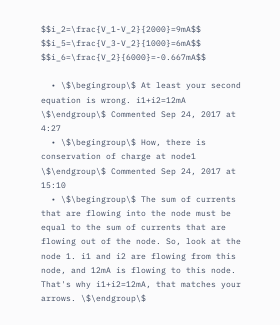$$i_2=\frac{V_1-V_2}{2000}=9mA$$ $$i_5=\frac{V_3-V_2}{1000}=6mA$$ $$i_6=\frac{V_2}{6000}=-0.667mA$$

  • \$\begingroup\$ At least your second equation is wrong. i1+i2=12mA \$\endgroup\$ Commented Sep 24, 2017 at 4:27
  • \$\begingroup\$ How, there is conservation of charge at node1 \$\endgroup\$ Commented Sep 24, 2017 at 15:10
  • \$\begingroup\$ The sum of currents that are flowing into the node must be equal to the sum of currents that are flowing out of the node. So, look at the node 1. i1 and i2 are flowing from this node, and 12mA is flowing to this node. That's why i1+i2=12mA, that matches your arrows. \$\endgroup\$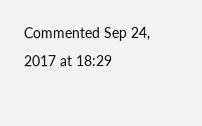Commented Sep 24, 2017 at 18:29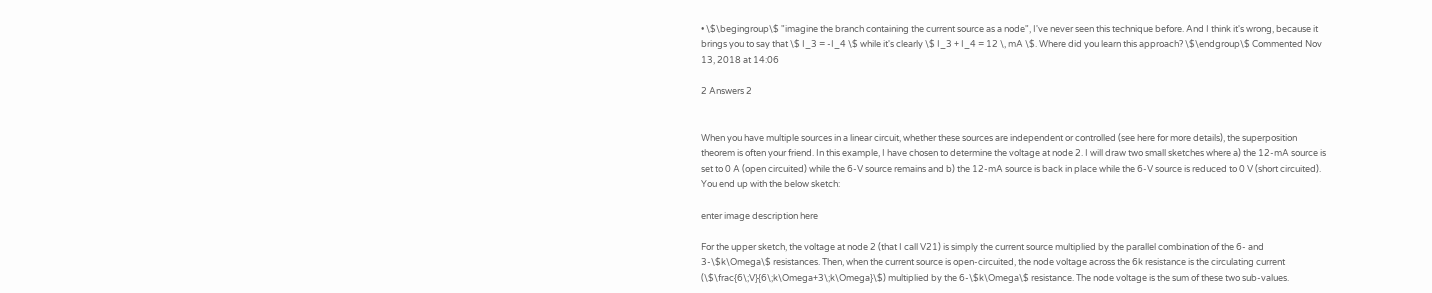• \$\begingroup\$ "imagine the branch containing the current source as a node", I've never seen this technique before. And I think it's wrong, because it brings you to say that \$ I_3 = -I_4 \$ while it's clearly \$ I_3 + I_4 = 12 \, mA \$. Where did you learn this approach? \$\endgroup\$ Commented Nov 13, 2018 at 14:06

2 Answers 2


When you have multiple sources in a linear circuit, whether these sources are independent or controlled (see here for more details), the superposition theorem is often your friend. In this example, I have chosen to determine the voltage at node 2. I will draw two small sketches where a) the 12-mA source is set to 0 A (open circuited) while the 6-V source remains and b) the 12-mA source is back in place while the 6-V source is reduced to 0 V (short circuited). You end up with the below sketch:

enter image description here

For the upper sketch, the voltage at node 2 (that I call V21) is simply the current source multiplied by the parallel combination of the 6- and 3-\$k\Omega\$ resistances. Then, when the current source is open-circuited, the node voltage across the 6k resistance is the circulating current (\$\frac{6\;V}{6\;k\Omega+3\;k\Omega}\$) multiplied by the 6-\$k\Omega\$ resistance. The node voltage is the sum of these two sub-values.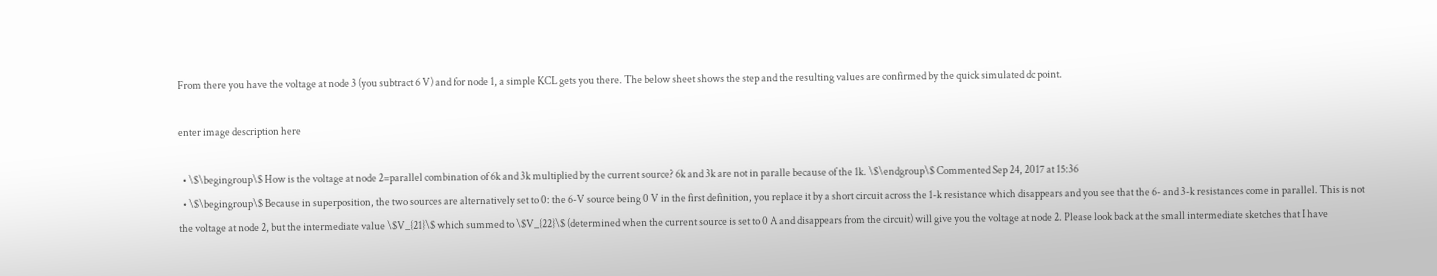From there you have the voltage at node 3 (you subtract 6 V) and for node 1, a simple KCL gets you there. The below sheet shows the step and the resulting values are confirmed by the quick simulated dc point.

enter image description here

  • \$\begingroup\$ How is the voltage at node 2=parallel combination of 6k and 3k multiplied by the current source? 6k and 3k are not in paralle because of the 1k. \$\endgroup\$ Commented Sep 24, 2017 at 15:36
  • \$\begingroup\$ Because in superposition, the two sources are alternatively set to 0: the 6-V source being 0 V in the first definition, you replace it by a short circuit across the 1-k resistance which disappears and you see that the 6- and 3-k resistances come in parallel. This is not the voltage at node 2, but the intermediate value \$V_{21}\$ which summed to \$V_{22}\$ (determined when the current source is set to 0 A and disappears from the circuit) will give you the voltage at node 2. Please look back at the small intermediate sketches that I have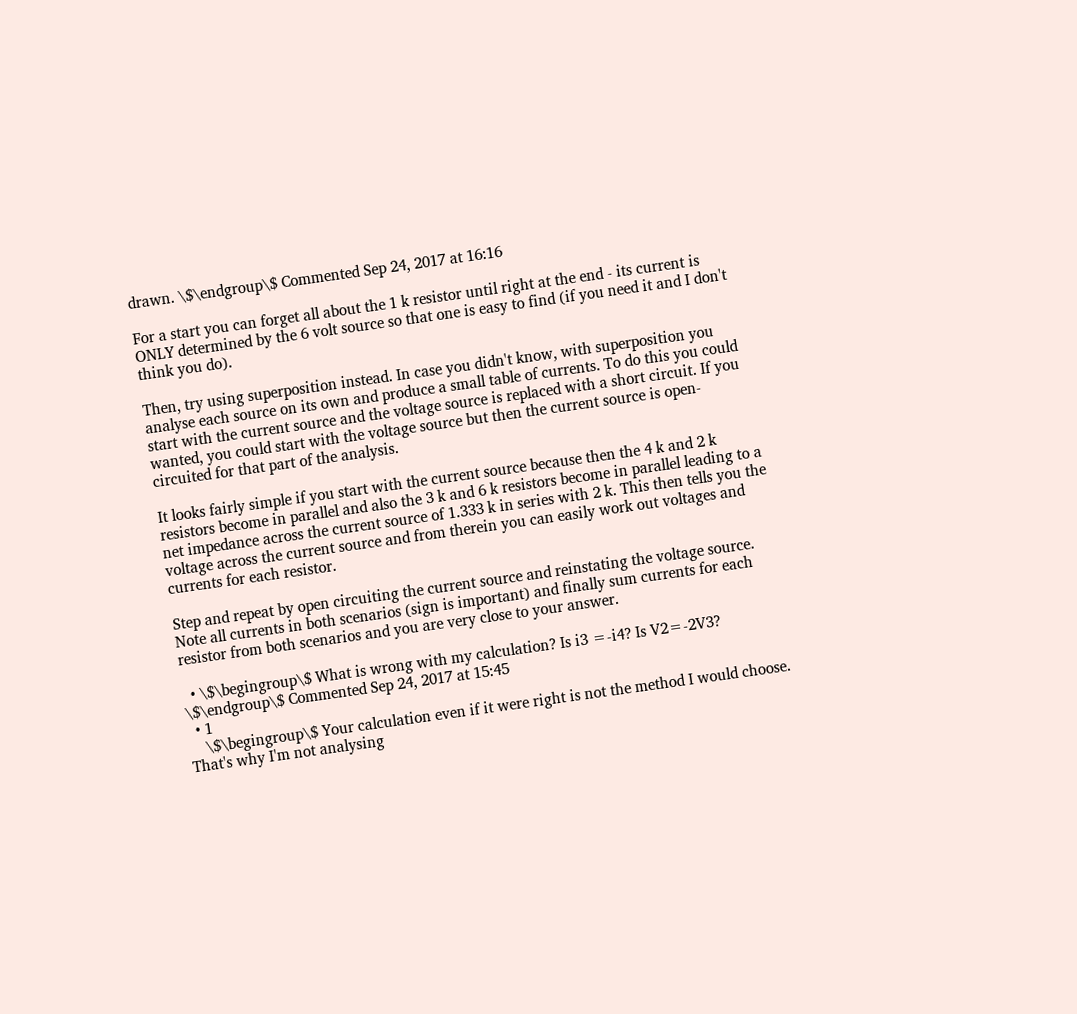drawn. \$\endgroup\$ Commented Sep 24, 2017 at 16:16

For a start you can forget all about the 1 k resistor until right at the end - its current is ONLY determined by the 6 volt source so that one is easy to find (if you need it and I don't think you do).

Then, try using superposition instead. In case you didn't know, with superposition you analyse each source on its own and produce a small table of currents. To do this you could start with the current source and the voltage source is replaced with a short circuit. If you wanted, you could start with the voltage source but then the current source is open-circuited for that part of the analysis.

It looks fairly simple if you start with the current source because then the 4 k and 2 k resistors become in parallel and also the 3 k and 6 k resistors become in parallel leading to a net impedance across the current source of 1.333 k in series with 2 k. This then tells you the voltage across the current source and from therein you can easily work out voltages and currents for each resistor.

Step and repeat by open circuiting the current source and reinstating the voltage source. Note all currents in both scenarios (sign is important) and finally sum currents for each resistor from both scenarios and you are very close to your answer.

  • \$\begingroup\$ What is wrong with my calculation? Is i3 =-i4? Is V2=-2V3? \$\endgroup\$ Commented Sep 24, 2017 at 15:45
  • 1
    \$\begingroup\$ Your calculation even if it were right is not the method I would choose. That's why I'm not analysing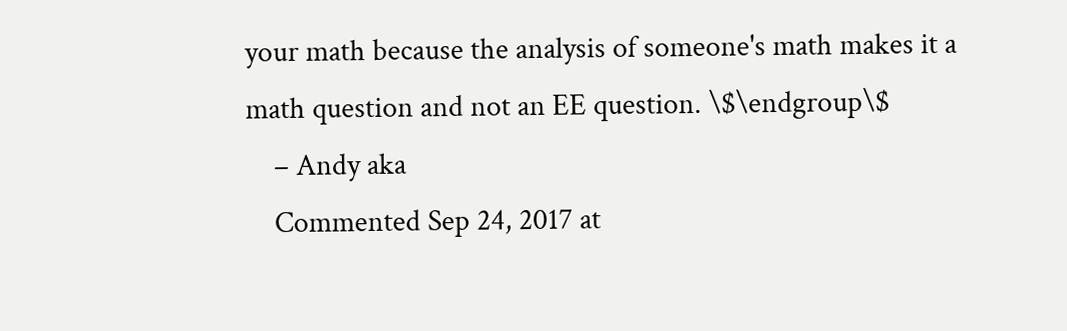your math because the analysis of someone's math makes it a math question and not an EE question. \$\endgroup\$
    – Andy aka
    Commented Sep 24, 2017 at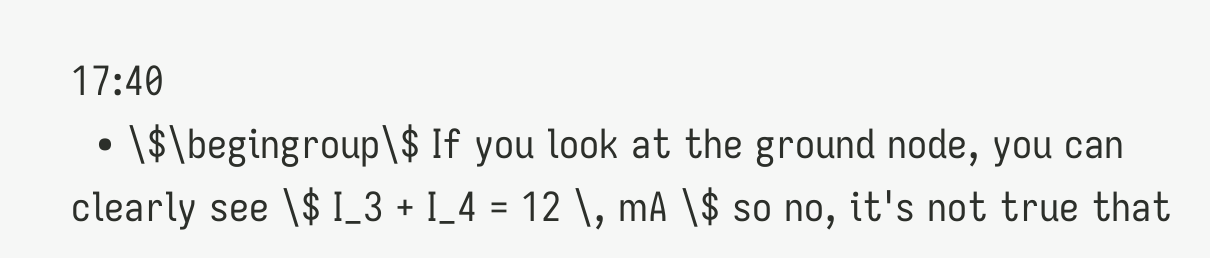17:40
  • \$\begingroup\$ If you look at the ground node, you can clearly see \$ I_3 + I_4 = 12 \, mA \$ so no, it's not true that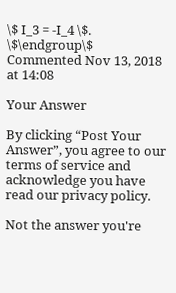\$ I_3 = -I_4 \$. \$\endgroup\$ Commented Nov 13, 2018 at 14:08

Your Answer

By clicking “Post Your Answer”, you agree to our terms of service and acknowledge you have read our privacy policy.

Not the answer you're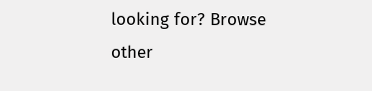looking for? Browse other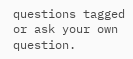questions tagged or ask your own question.